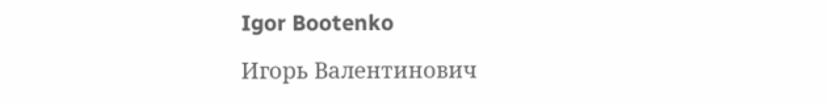Igor Bootenko

Игорь Валентинович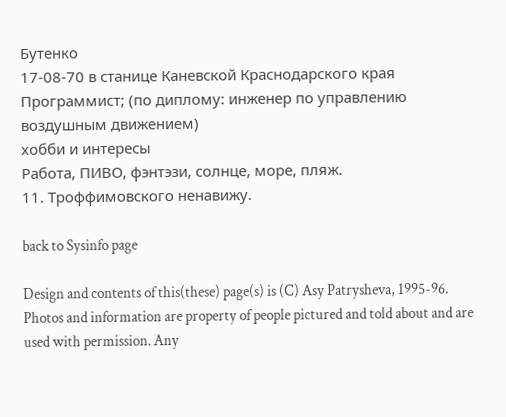Бутенко
17-08-70 в станице Каневской Краснодарского края
Программист; (по диплому: инженер по управлению воздушным движением)
хобби и интересы
Работа, ПИВО, фэнтэзи, солнце, море, пляж.
11. Троффимовского ненавижу.

back to Sysinfo page

Design and contents of this(these) page(s) is (C) Asy Patrysheva, 1995-96. Photos and information are property of people pictured and told about and are used with permission. Any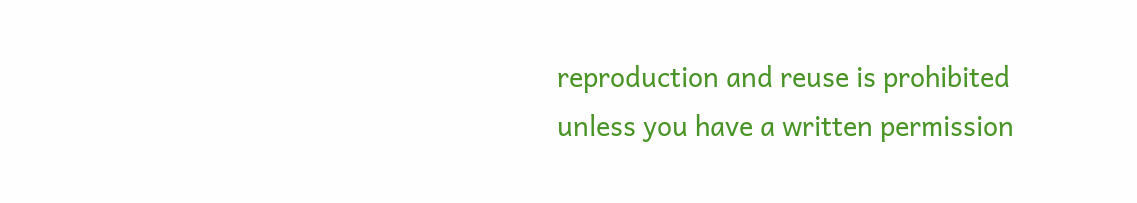reproduction and reuse is prohibited unless you have a written permission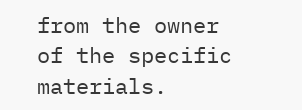from the owner of the specific materials.